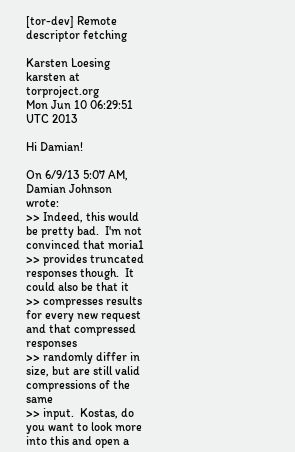[tor-dev] Remote descriptor fetching

Karsten Loesing karsten at torproject.org
Mon Jun 10 06:29:51 UTC 2013

Hi Damian!

On 6/9/13 5:07 AM, Damian Johnson wrote:
>> Indeed, this would be pretty bad.  I'm not convinced that moria1
>> provides truncated responses though.  It could also be that it
>> compresses results for every new request and that compressed responses
>> randomly differ in size, but are still valid compressions of the same
>> input.  Kostas, do you want to look more into this and open a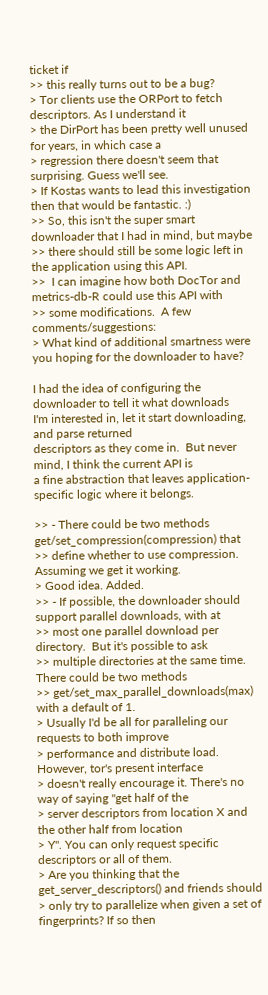ticket if
>> this really turns out to be a bug?
> Tor clients use the ORPort to fetch descriptors. As I understand it
> the DirPort has been pretty well unused for years, in which case a
> regression there doesn't seem that surprising. Guess we'll see.
> If Kostas wants to lead this investigation then that would be fantastic. :)
>> So, this isn't the super smart downloader that I had in mind, but maybe
>> there should still be some logic left in the application using this API.
>>  I can imagine how both DocTor and metrics-db-R could use this API with
>> some modifications.  A few comments/suggestions:
> What kind of additional smartness were you hoping for the downloader to have?

I had the idea of configuring the downloader to tell it what downloads
I'm interested in, let it start downloading, and parse returned
descriptors as they come in.  But never mind, I think the current API is
a fine abstraction that leaves application-specific logic where it belongs.

>> - There could be two methods get/set_compression(compression) that
>> define whether to use compression.  Assuming we get it working.
> Good idea. Added.
>> - If possible, the downloader should support parallel downloads, with at
>> most one parallel download per directory.  But it's possible to ask
>> multiple directories at the same time.  There could be two methods
>> get/set_max_parallel_downloads(max) with a default of 1.
> Usually I'd be all for paralleling our requests to both improve
> performance and distribute load. However, tor's present interface
> doesn't really encourage it. There's no way of saying "get half of the
> server descriptors from location X and the other half from location
> Y". You can only request specific descriptors or all of them.
> Are you thinking that the get_server_descriptors() and friends should
> only try to parallelize when given a set of fingerprints? If so then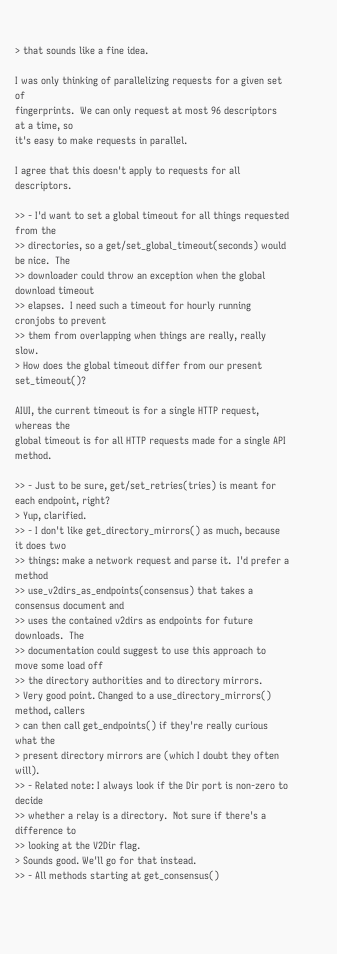> that sounds like a fine idea.

I was only thinking of parallelizing requests for a given set of
fingerprints.  We can only request at most 96 descriptors at a time, so
it's easy to make requests in parallel.

I agree that this doesn't apply to requests for all descriptors.

>> - I'd want to set a global timeout for all things requested from the
>> directories, so a get/set_global_timeout(seconds) would be nice.  The
>> downloader could throw an exception when the global download timeout
>> elapses.  I need such a timeout for hourly running cronjobs to prevent
>> them from overlapping when things are really, really slow.
> How does the global timeout differ from our present set_timeout()?

AIUI, the current timeout is for a single HTTP request, whereas the
global timeout is for all HTTP requests made for a single API method.

>> - Just to be sure, get/set_retries(tries) is meant for each endpoint, right?
> Yup, clarified.
>> - I don't like get_directory_mirrors() as much, because it does two
>> things: make a network request and parse it.  I'd prefer a method
>> use_v2dirs_as_endpoints(consensus) that takes a consensus document and
>> uses the contained v2dirs as endpoints for future downloads.  The
>> documentation could suggest to use this approach to move some load off
>> the directory authorities and to directory mirrors.
> Very good point. Changed to a use_directory_mirrors() method, callers
> can then call get_endpoints() if they're really curious what the
> present directory mirrors are (which I doubt they often will).
>> - Related note: I always look if the Dir port is non-zero to decide
>> whether a relay is a directory.  Not sure if there's a difference to
>> looking at the V2Dir flag.
> Sounds good. We'll go for that instead.
>> - All methods starting at get_consensus()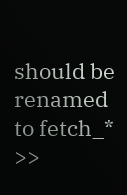should be renamed to fetch_*
>>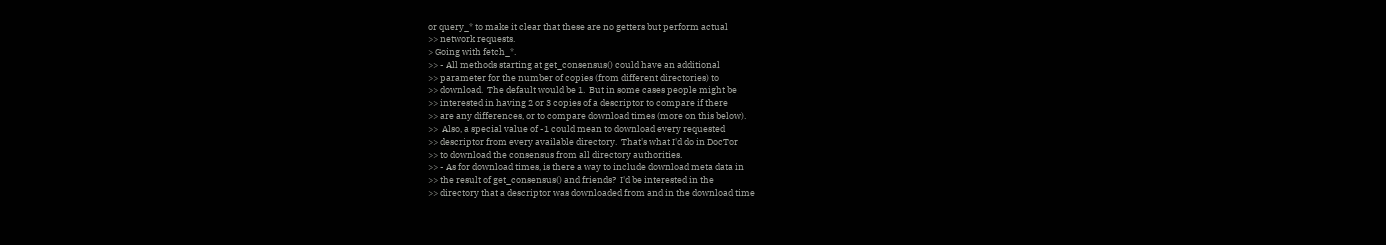or query_* to make it clear that these are no getters but perform actual
>> network requests.
> Going with fetch_*.
>> - All methods starting at get_consensus() could have an additional
>> parameter for the number of copies (from different directories) to
>> download.  The default would be 1.  But in some cases people might be
>> interested in having 2 or 3 copies of a descriptor to compare if there
>> are any differences, or to compare download times (more on this below).
>>  Also, a special value of -1 could mean to download every requested
>> descriptor from every available directory.  That's what I'd do in DocTor
>> to download the consensus from all directory authorities.
>> - As for download times, is there a way to include download meta data in
>> the result of get_consensus() and friends?  I'd be interested in the
>> directory that a descriptor was downloaded from and in the download time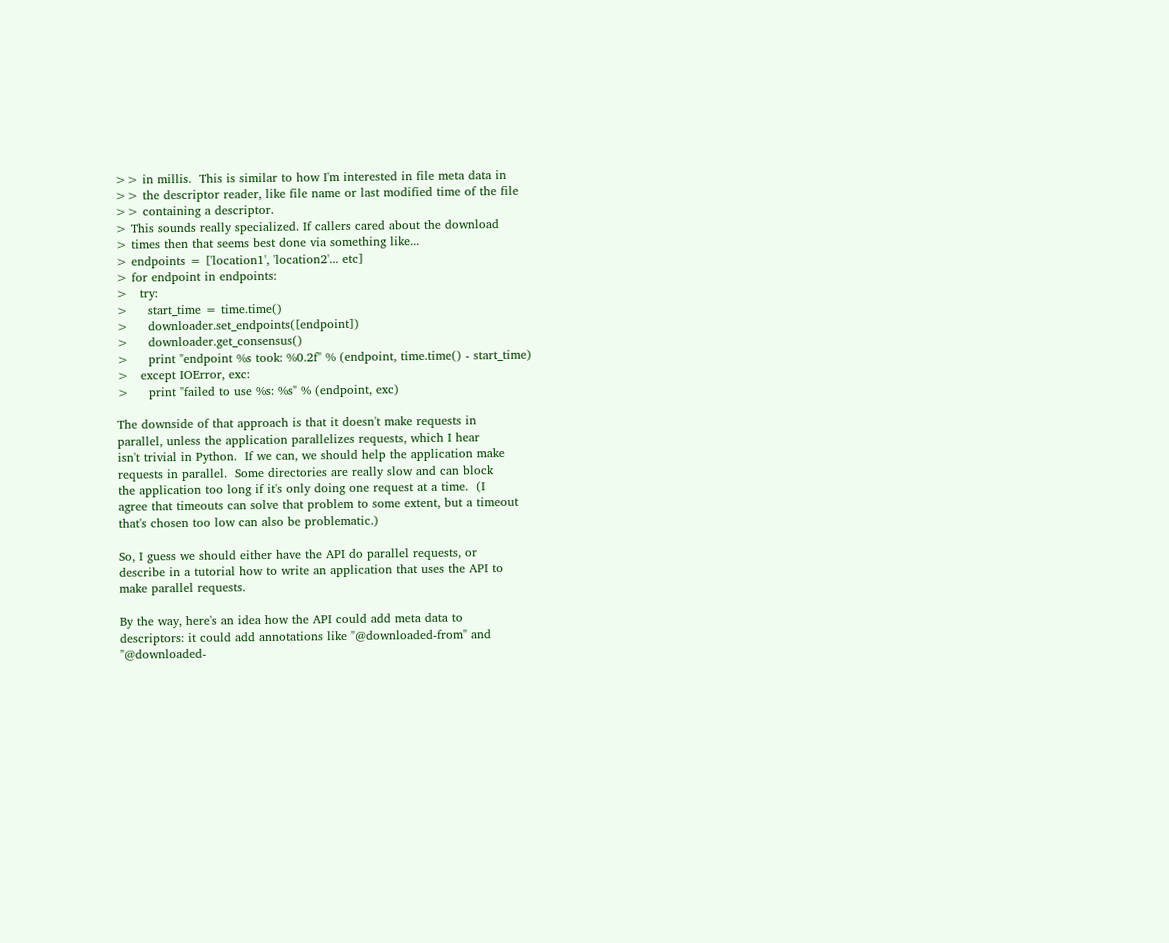>> in millis.  This is similar to how I'm interested in file meta data in
>> the descriptor reader, like file name or last modified time of the file
>> containing a descriptor.
> This sounds really specialized. If callers cared about the download
> times then that seems best done via something like...
> endpoints = ['location1', 'location2'... etc]
> for endpoint in endpoints:
>   try:
>     start_time = time.time()
>     downloader.set_endpoints([endpoint])
>     downloader.get_consensus()
>     print "endpoint %s took: %0.2f" % (endpoint, time.time() - start_time)
>   except IOError, exc:
>     print "failed to use %s: %s" % (endpoint, exc)

The downside of that approach is that it doesn't make requests in
parallel, unless the application parallelizes requests, which I hear
isn't trivial in Python.  If we can, we should help the application make
requests in parallel.  Some directories are really slow and can block
the application too long if it's only doing one request at a time.  (I
agree that timeouts can solve that problem to some extent, but a timeout
that's chosen too low can also be problematic.)

So, I guess we should either have the API do parallel requests, or
describe in a tutorial how to write an application that uses the API to
make parallel requests.

By the way, here's an idea how the API could add meta data to
descriptors: it could add annotations like "@downloaded-from" and
"@downloaded-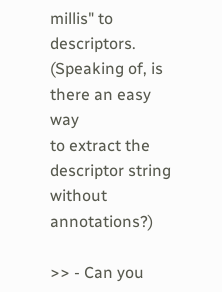millis" to descriptors.  (Speaking of, is there an easy way
to extract the descriptor string without annotations?)

>> - Can you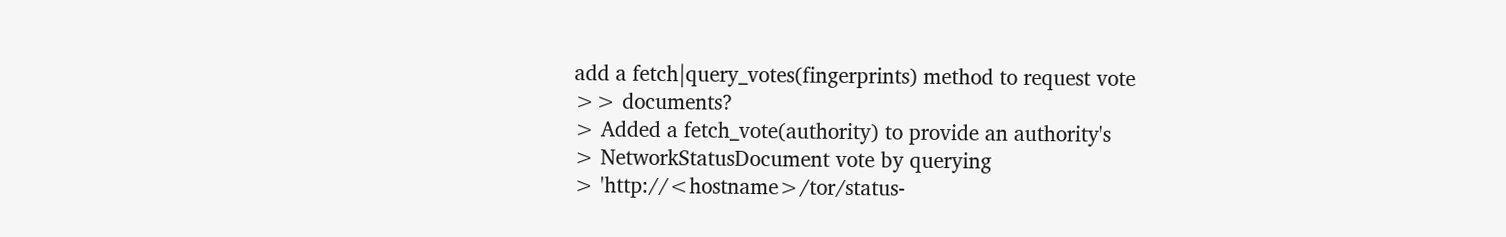add a fetch|query_votes(fingerprints) method to request vote
>> documents?
> Added a fetch_vote(authority) to provide an authority's
> NetworkStatusDocument vote by querying
> 'http://<hostname>/tor/status-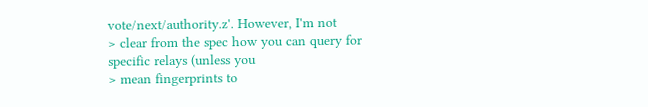vote/next/authority.z'. However, I'm not
> clear from the spec how you can query for specific relays (unless you
> mean fingerprints to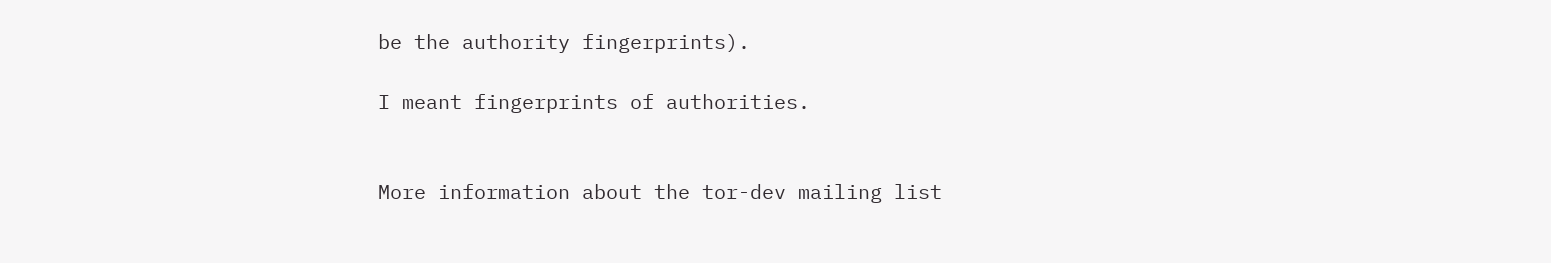be the authority fingerprints).

I meant fingerprints of authorities.


More information about the tor-dev mailing list